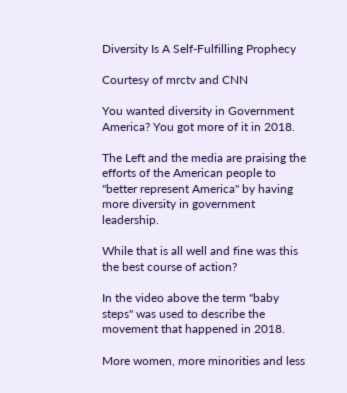Diversity Is A Self-Fulfilling Prophecy

Courtesy of mrctv and CNN

You wanted diversity in Government America? You got more of it in 2018.

The Left and the media are praising the efforts of the American people to "better represent America" by having more diversity in government leadership.

While that is all well and fine was this the best course of action?

In the video above the term "baby steps" was used to describe the movement that happened in 2018.

More women, more minorities and less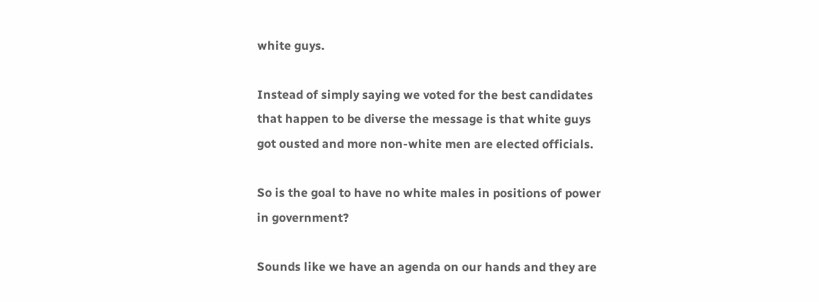white guys.

Instead of simply saying we voted for the best candidates that happen to be diverse the message is that white guys got ousted and more non-white men are elected officials.

So is the goal to have no white males in positions of power in government?

Sounds like we have an agenda on our hands and they are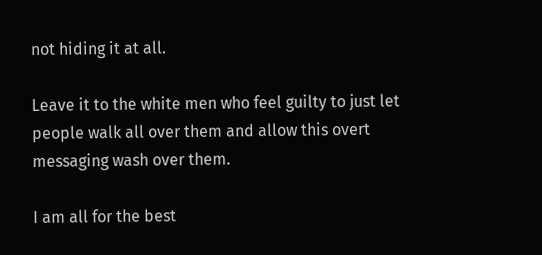not hiding it at all.

Leave it to the white men who feel guilty to just let people walk all over them and allow this overt messaging wash over them.

I am all for the best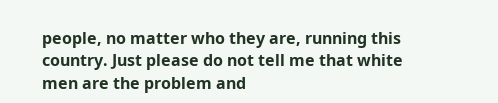people, no matter who they are, running this country. Just please do not tell me that white men are the problem and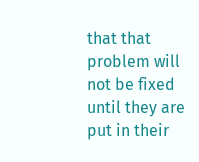that that problem will not be fixed until they are put in their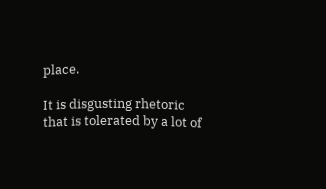place.

It is disgusting rhetoric that is tolerated by a lot of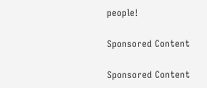people!

Sponsored Content

Sponsored Content